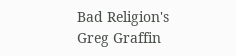Bad Religion's Greg Graffin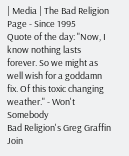| Media | The Bad Religion Page - Since 1995
Quote of the day: "Now, I know nothing lasts forever. So we might as well wish for a goddamn fix. Of this toxic changing weather." - Won't Somebody
Bad Religion's Greg Graffin
Join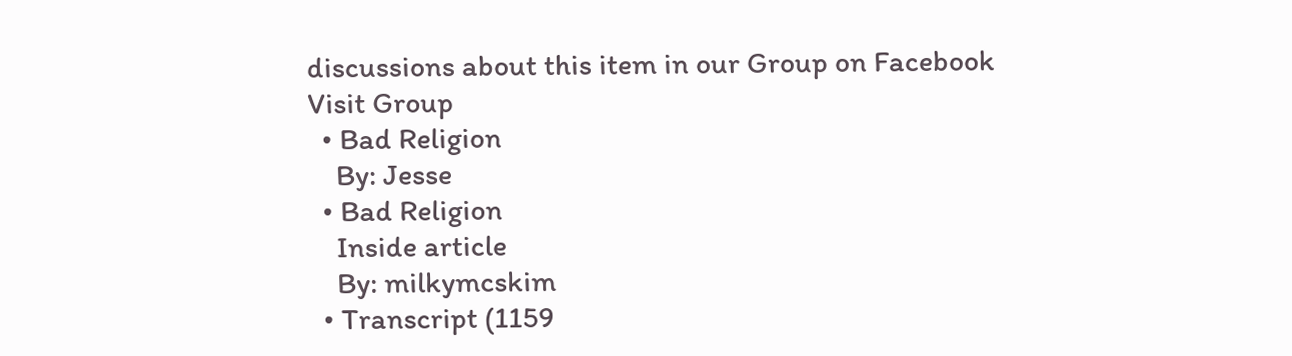discussions about this item in our Group on Facebook
Visit Group
  • Bad Religion
    By: Jesse
  • Bad Religion
    Inside article
    By: milkymcskim
  • Transcript (1159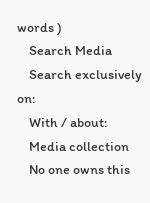words )
    Search Media
    Search exclusively on:
    With / about:
    Media collection
    No one owns this